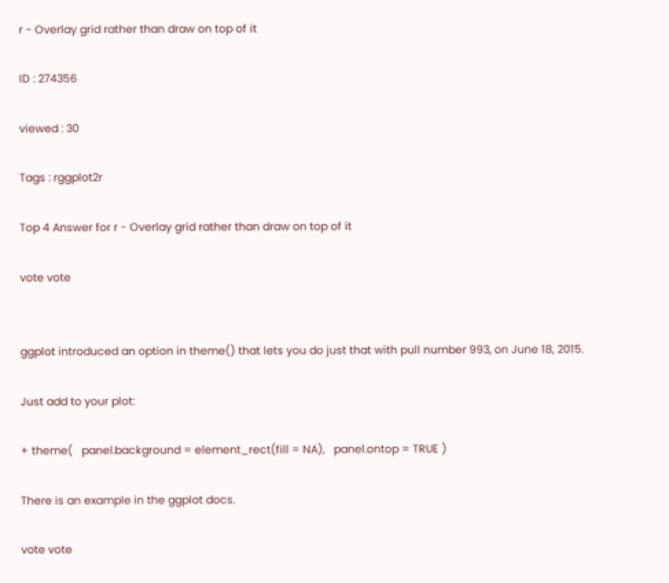r - Overlay grid rather than draw on top of it

ID : 274356

viewed : 30

Tags : rggplot2r

Top 4 Answer for r - Overlay grid rather than draw on top of it

vote vote


ggplot introduced an option in theme() that lets you do just that with pull number 993, on June 18, 2015.

Just add to your plot:

+ theme(   panel.background = element_rect(fill = NA),   panel.ontop = TRUE )

There is an example in the ggplot docs.

vote vote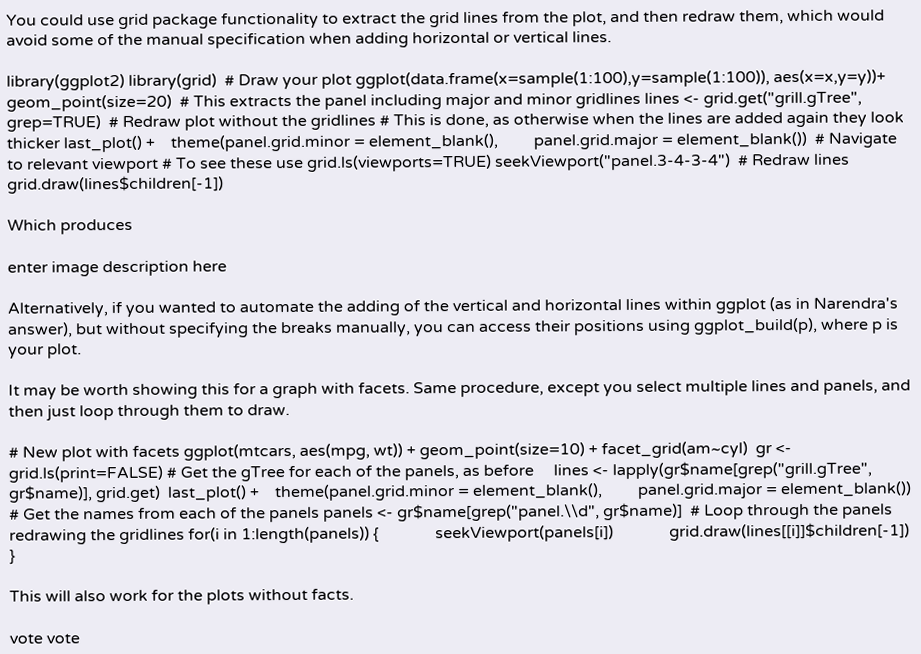You could use grid package functionality to extract the grid lines from the plot, and then redraw them, which would avoid some of the manual specification when adding horizontal or vertical lines.

library(ggplot2) library(grid)  # Draw your plot ggplot(data.frame(x=sample(1:100),y=sample(1:100)), aes(x=x,y=y))+    geom_point(size=20)  # This extracts the panel including major and minor gridlines lines <- grid.get("grill.gTree", grep=TRUE)  # Redraw plot without the gridlines # This is done, as otherwise when the lines are added again they look thicker last_plot() +    theme(panel.grid.minor = element_blank(),         panel.grid.major = element_blank())  # Navigate to relevant viewport # To see these use grid.ls(viewports=TRUE) seekViewport("panel.3-4-3-4")  # Redraw lines grid.draw(lines$children[-1])

Which produces

enter image description here

Alternatively, if you wanted to automate the adding of the vertical and horizontal lines within ggplot (as in Narendra's answer), but without specifying the breaks manually, you can access their positions using ggplot_build(p), where p is your plot.

It may be worth showing this for a graph with facets. Same procedure, except you select multiple lines and panels, and then just loop through them to draw.

# New plot with facets ggplot(mtcars, aes(mpg, wt)) + geom_point(size=10) + facet_grid(am~cyl)  gr <- grid.ls(print=FALSE) # Get the gTree for each of the panels, as before     lines <- lapply(gr$name[grep("grill.gTree", gr$name)], grid.get)  last_plot() +    theme(panel.grid.minor = element_blank(),         panel.grid.major = element_blank())  # Get the names from each of the panels panels <- gr$name[grep("panel.\\d", gr$name)]  # Loop through the panels redrawing the gridlines for(i in 1:length(panels)) {              seekViewport(panels[i])              grid.draw(lines[[i]]$children[-1])              }

This will also work for the plots without facts.

vote vote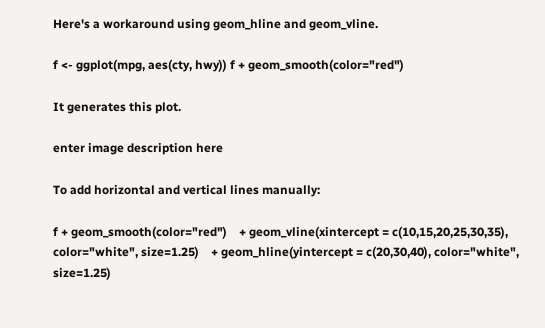Here's a workaround using geom_hline and geom_vline.

f <- ggplot(mpg, aes(cty, hwy)) f + geom_smooth(color="red")

It generates this plot.

enter image description here

To add horizontal and vertical lines manually:

f + geom_smooth(color="red")    + geom_vline(xintercept = c(10,15,20,25,30,35), color="white", size=1.25)    + geom_hline(yintercept = c(20,30,40), color="white", size=1.25)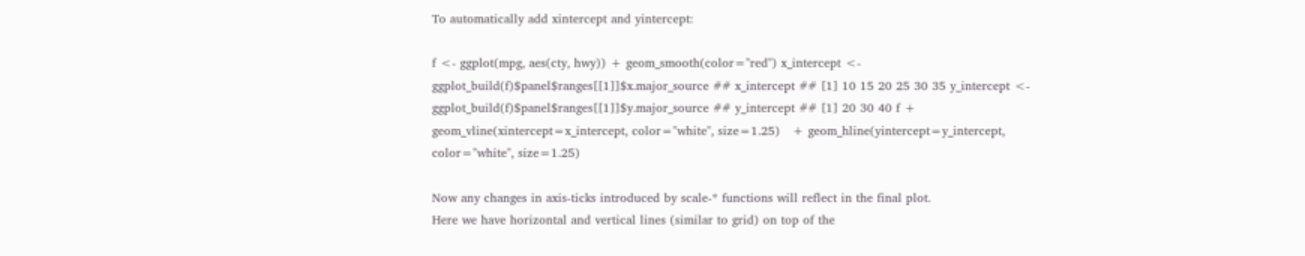To automatically add xintercept and yintercept:

f <- ggplot(mpg, aes(cty, hwy)) + geom_smooth(color="red") x_intercept <- ggplot_build(f)$panel$ranges[[1]]$x.major_source ## x_intercept ## [1] 10 15 20 25 30 35 y_intercept <- ggplot_build(f)$panel$ranges[[1]]$y.major_source ## y_intercept ## [1] 20 30 40 f + geom_vline(xintercept=x_intercept, color="white", size=1.25)   + geom_hline(yintercept=y_intercept, color="white", size=1.25)

Now any changes in axis-ticks introduced by scale-* functions will reflect in the final plot.
Here we have horizontal and vertical lines (similar to grid) on top of the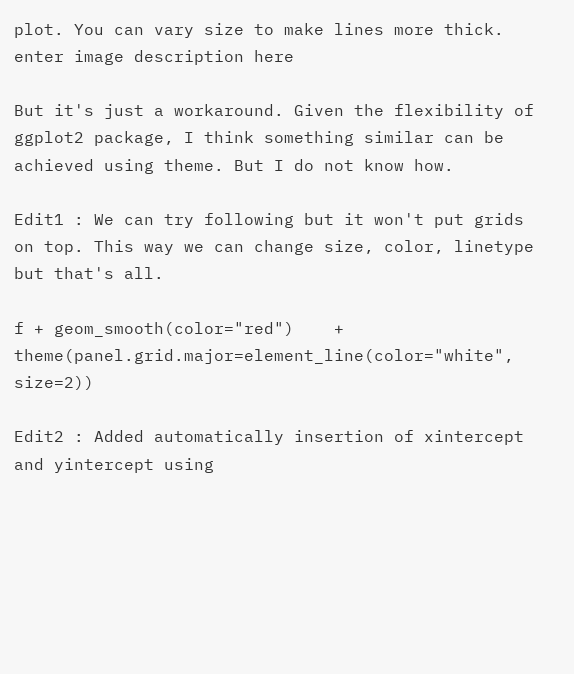plot. You can vary size to make lines more thick. enter image description here

But it's just a workaround. Given the flexibility of ggplot2 package, I think something similar can be achieved using theme. But I do not know how.

Edit1 : We can try following but it won't put grids on top. This way we can change size, color, linetype but that's all.

f + geom_smooth(color="red")    + theme(panel.grid.major=element_line(color="white", size=2))

Edit2 : Added automatically insertion of xintercept and yintercept using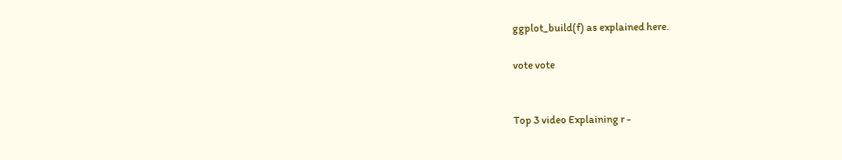ggplot_build(f) as explained here.

vote vote


Top 3 video Explaining r -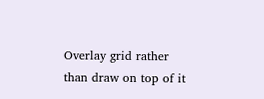Overlay grid rather than draw on top of it